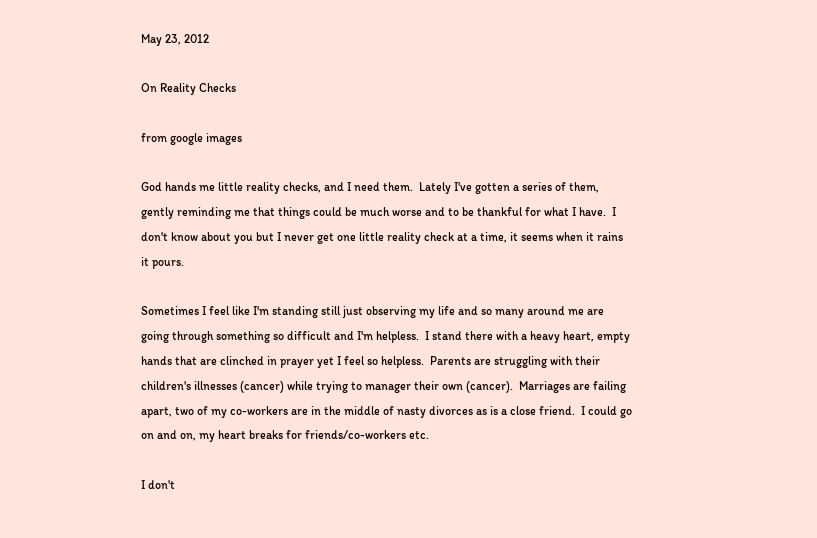May 23, 2012

On Reality Checks

from google images

God hands me little reality checks, and I need them.  Lately I've gotten a series of them, gently reminding me that things could be much worse and to be thankful for what I have.  I don't know about you but I never get one little reality check at a time, it seems when it rains it pours.

Sometimes I feel like I'm standing still just observing my life and so many around me are going through something so difficult and I'm helpless.  I stand there with a heavy heart, empty hands that are clinched in prayer yet I feel so helpless.  Parents are struggling with their children's illnesses (cancer) while trying to manager their own (cancer).  Marriages are failing apart, two of my co-workers are in the middle of nasty divorces as is a close friend.  I could go on and on, my heart breaks for friends/co-workers etc.

I don't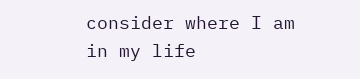consider where I am in my life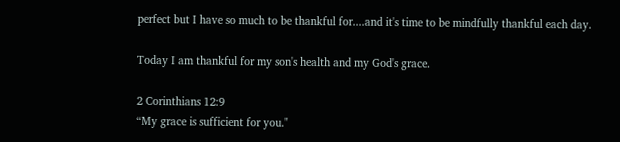perfect but I have so much to be thankful for....and it's time to be mindfully thankful each day.

Today I am thankful for my son's health and my God's grace.

2 Corinthians 12:9
“My grace is sufficient for you."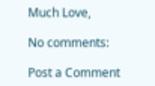Much Love,

No comments:

Post a Comment